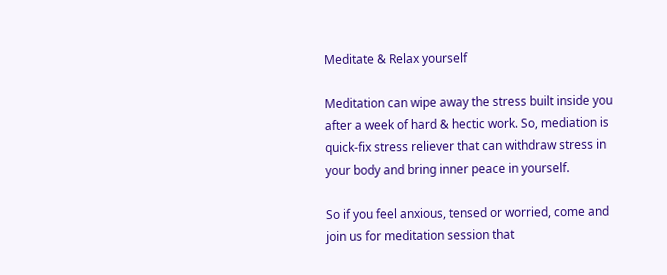Meditate & Relax yourself

Meditation can wipe away the stress built inside you after a week of hard & hectic work. So, mediation is quick-fix stress reliever that can withdraw stress in your body and bring inner peace in yourself.

So if you feel anxious, tensed or worried, come and join us for meditation session that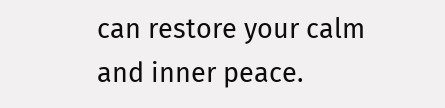can restore your calm and inner peace.